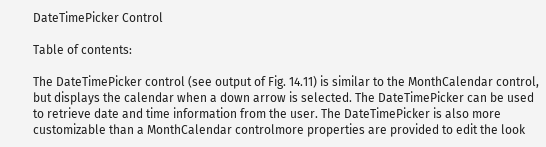DateTimePicker Control

Table of contents:

The DateTimePicker control (see output of Fig. 14.11) is similar to the MonthCalendar control, but displays the calendar when a down arrow is selected. The DateTimePicker can be used to retrieve date and time information from the user. The DateTimePicker is also more customizable than a MonthCalendar controlmore properties are provided to edit the look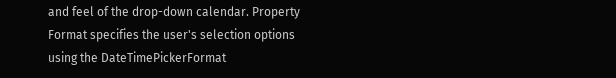and feel of the drop-down calendar. Property Format specifies the user's selection options using the DateTimePickerFormat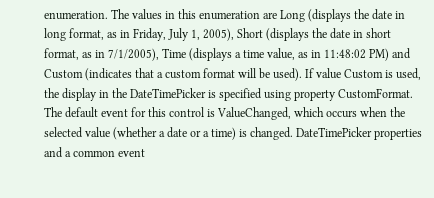enumeration. The values in this enumeration are Long (displays the date in long format, as in Friday, July 1, 2005), Short (displays the date in short format, as in 7/1/2005), Time (displays a time value, as in 11:48:02 PM) and Custom (indicates that a custom format will be used). If value Custom is used, the display in the DateTimePicker is specified using property CustomFormat. The default event for this control is ValueChanged, which occurs when the selected value (whether a date or a time) is changed. DateTimePicker properties and a common event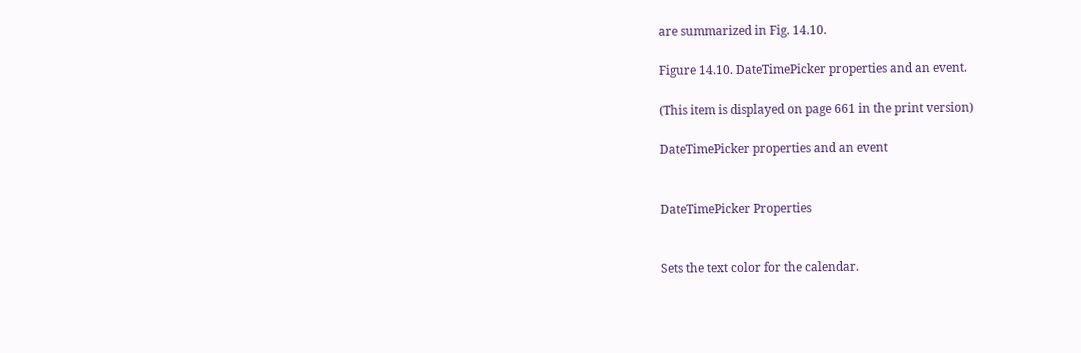are summarized in Fig. 14.10.

Figure 14.10. DateTimePicker properties and an event.

(This item is displayed on page 661 in the print version)

DateTimePicker properties and an event


DateTimePicker Properties


Sets the text color for the calendar.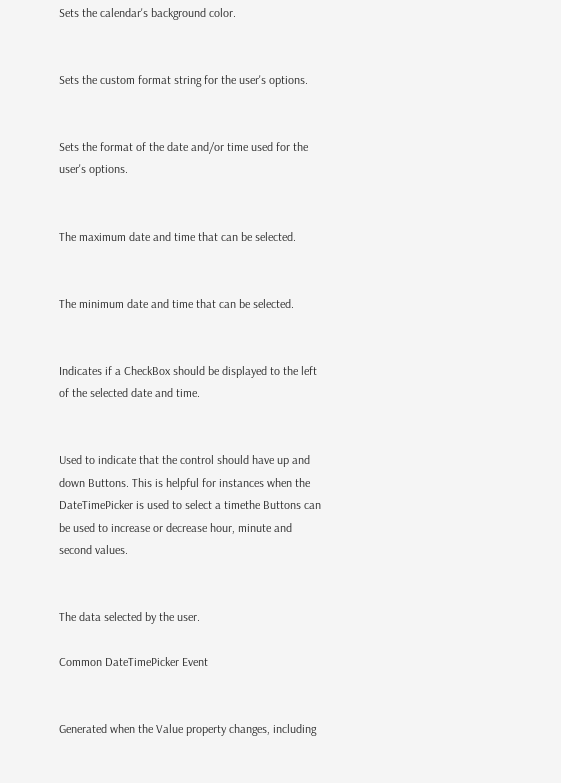Sets the calendar's background color.


Sets the custom format string for the user's options.


Sets the format of the date and/or time used for the user's options.


The maximum date and time that can be selected.


The minimum date and time that can be selected.


Indicates if a CheckBox should be displayed to the left of the selected date and time.


Used to indicate that the control should have up and down Buttons. This is helpful for instances when the DateTimePicker is used to select a timethe Buttons can be used to increase or decrease hour, minute and second values.


The data selected by the user.

Common DateTimePicker Event


Generated when the Value property changes, including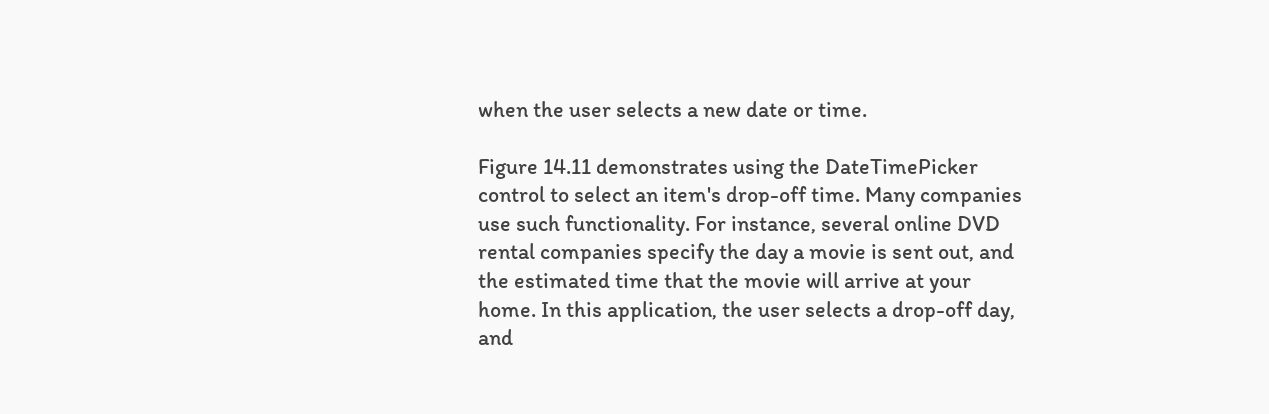when the user selects a new date or time.

Figure 14.11 demonstrates using the DateTimePicker control to select an item's drop-off time. Many companies use such functionality. For instance, several online DVD rental companies specify the day a movie is sent out, and the estimated time that the movie will arrive at your home. In this application, the user selects a drop-off day, and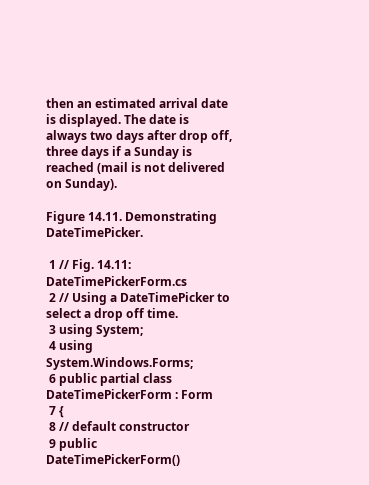then an estimated arrival date is displayed. The date is always two days after drop off, three days if a Sunday is reached (mail is not delivered on Sunday).

Figure 14.11. Demonstrating DateTimePicker.

 1 // Fig. 14.11: DateTimePickerForm.cs
 2 // Using a DateTimePicker to select a drop off time.
 3 using System;
 4 using System.Windows.Forms;
 6 public partial class DateTimePickerForm : Form
 7 {
 8 // default constructor
 9 public DateTimePickerForm()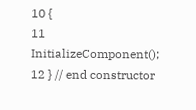10 {
11 InitializeComponent();
12 } // end constructor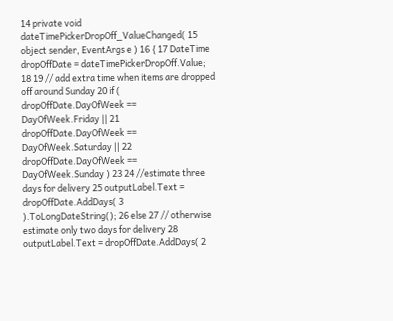14 private void dateTimePickerDropOff_ValueChanged( 15 object sender, EventArgs e ) 16 { 17 DateTime dropOffDate = dateTimePickerDropOff.Value; 18 19 // add extra time when items are dropped off around Sunday 20 if ( dropOffDate.DayOfWeek == DayOfWeek.Friday || 21 dropOffDate.DayOfWeek == DayOfWeek.Saturday || 22 dropOffDate.DayOfWeek == DayOfWeek.Sunday ) 23 24 //estimate three days for delivery 25 outputLabel.Text = dropOffDate.AddDays( 3 ).ToLongDateString(); 26 else 27 // otherwise estimate only two days for delivery 28 outputLabel.Text = dropOffDate.AddDays( 2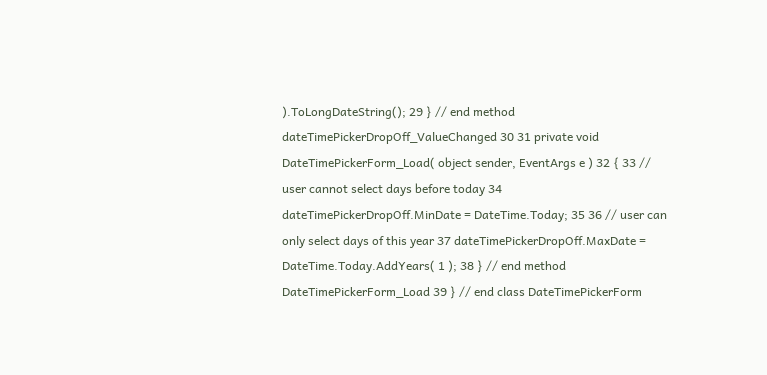).ToLongDateString(); 29 } // end method dateTimePickerDropOff_ValueChanged 30 31 private void DateTimePickerForm_Load( object sender, EventArgs e ) 32 { 33 // user cannot select days before today 34 dateTimePickerDropOff.MinDate = DateTime.Today; 35 36 // user can only select days of this year 37 dateTimePickerDropOff.MaxDate = DateTime.Today.AddYears( 1 ); 38 } // end method DateTimePickerForm_Load 39 } // end class DateTimePickerForm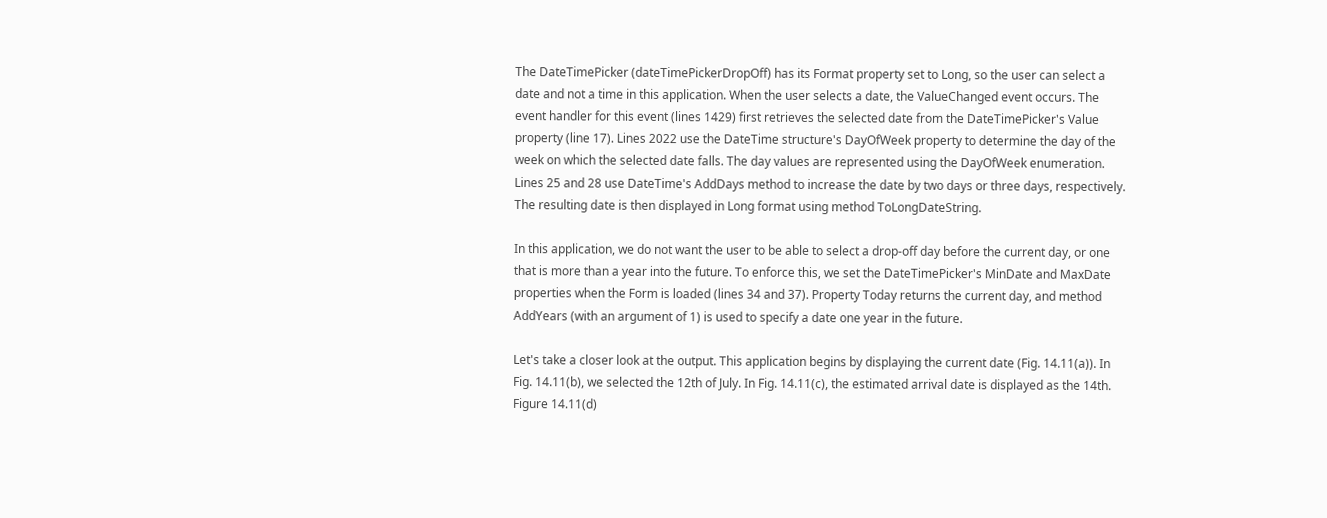The DateTimePicker (dateTimePickerDropOff) has its Format property set to Long, so the user can select a date and not a time in this application. When the user selects a date, the ValueChanged event occurs. The event handler for this event (lines 1429) first retrieves the selected date from the DateTimePicker's Value property (line 17). Lines 2022 use the DateTime structure's DayOfWeek property to determine the day of the week on which the selected date falls. The day values are represented using the DayOfWeek enumeration. Lines 25 and 28 use DateTime's AddDays method to increase the date by two days or three days, respectively. The resulting date is then displayed in Long format using method ToLongDateString.

In this application, we do not want the user to be able to select a drop-off day before the current day, or one that is more than a year into the future. To enforce this, we set the DateTimePicker's MinDate and MaxDate properties when the Form is loaded (lines 34 and 37). Property Today returns the current day, and method AddYears (with an argument of 1) is used to specify a date one year in the future.

Let's take a closer look at the output. This application begins by displaying the current date (Fig. 14.11(a)). In Fig. 14.11(b), we selected the 12th of July. In Fig. 14.11(c), the estimated arrival date is displayed as the 14th. Figure 14.11(d)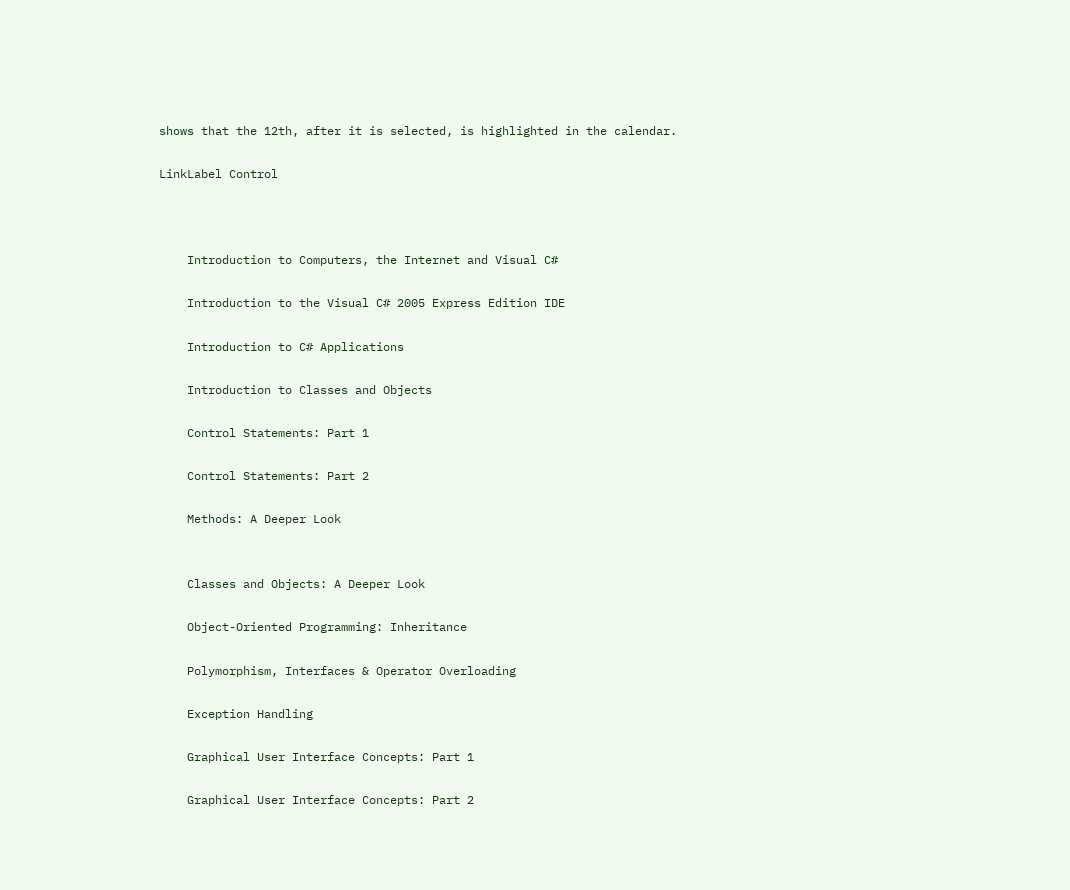shows that the 12th, after it is selected, is highlighted in the calendar.

LinkLabel Control



    Introduction to Computers, the Internet and Visual C#

    Introduction to the Visual C# 2005 Express Edition IDE

    Introduction to C# Applications

    Introduction to Classes and Objects

    Control Statements: Part 1

    Control Statements: Part 2

    Methods: A Deeper Look


    Classes and Objects: A Deeper Look

    Object-Oriented Programming: Inheritance

    Polymorphism, Interfaces & Operator Overloading

    Exception Handling

    Graphical User Interface Concepts: Part 1

    Graphical User Interface Concepts: Part 2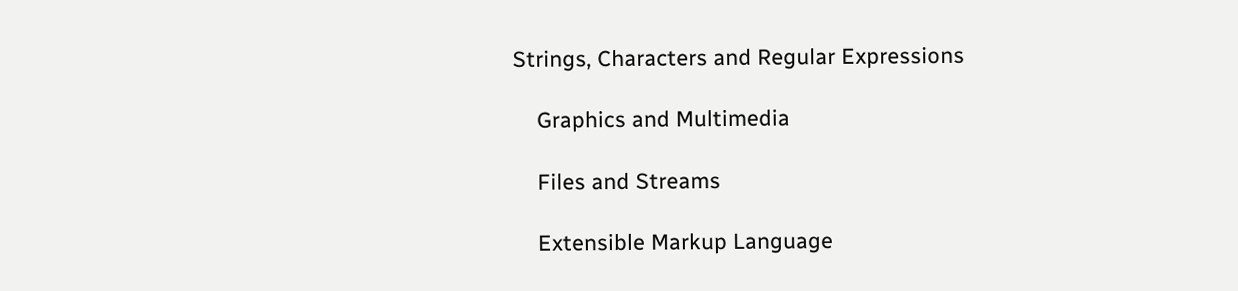Strings, Characters and Regular Expressions

    Graphics and Multimedia

    Files and Streams

    Extensible Markup Language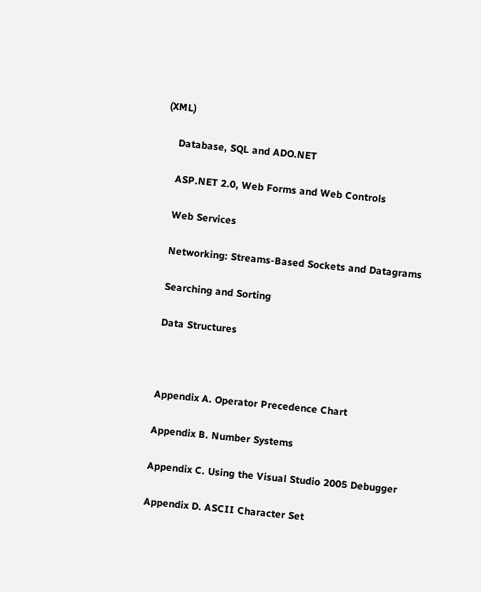(XML)

    Database, SQL and ADO.NET

    ASP.NET 2.0, Web Forms and Web Controls

    Web Services

    Networking: Streams-Based Sockets and Datagrams

    Searching and Sorting

    Data Structures



    Appendix A. Operator Precedence Chart

    Appendix B. Number Systems

    Appendix C. Using the Visual Studio 2005 Debugger

    Appendix D. ASCII Character Set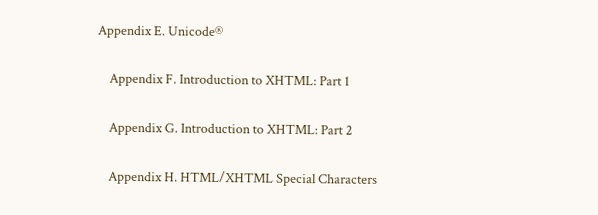Appendix E. Unicode®

    Appendix F. Introduction to XHTML: Part 1

    Appendix G. Introduction to XHTML: Part 2

    Appendix H. HTML/XHTML Special Characters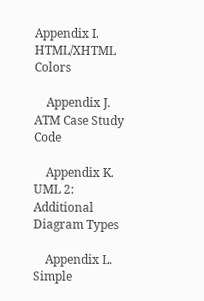Appendix I. HTML/XHTML Colors

    Appendix J. ATM Case Study Code

    Appendix K. UML 2: Additional Diagram Types

    Appendix L. Simple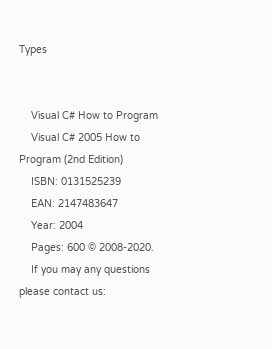Types


    Visual C# How to Program
    Visual C# 2005 How to Program (2nd Edition)
    ISBN: 0131525239
    EAN: 2147483647
    Year: 2004
    Pages: 600 © 2008-2020.
    If you may any questions please contact us: